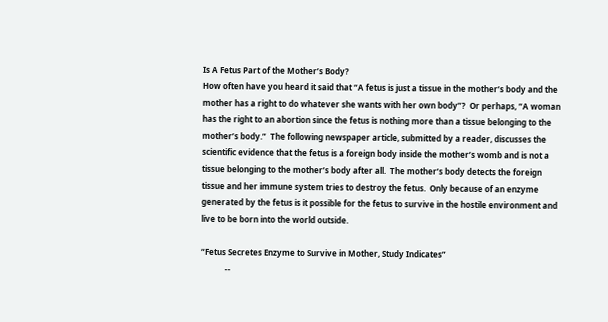Is A Fetus Part of the Mother’s Body?
How often have you heard it said that “A fetus is just a tissue in the mother’s body and the mother has a right to do whatever she wants with her own body”?  Or perhaps, “A woman has the right to an abortion since the fetus is nothing more than a tissue belonging to the mother’s body.”  The following newspaper article, submitted by a reader, discusses the scientific evidence that the fetus is a foreign body inside the mother’s womb and is not a tissue belonging to the mother’s body after all.  The mother’s body detects the foreign tissue and her immune system tries to destroy the fetus.  Only because of an enzyme generated by the fetus is it possible for the fetus to survive in the hostile environment and live to be born into the world outside.

“Fetus Secretes Enzyme to Survive in Mother, Study Indicates”
            --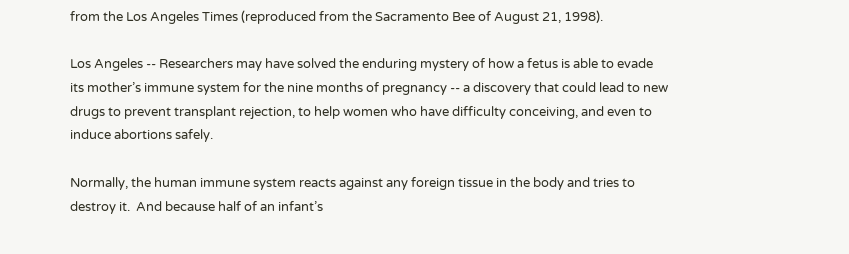from the Los Angeles Times (reproduced from the Sacramento Bee of August 21, 1998).

Los Angeles -- Researchers may have solved the enduring mystery of how a fetus is able to evade its mother’s immune system for the nine months of pregnancy -- a discovery that could lead to new drugs to prevent transplant rejection, to help women who have difficulty conceiving, and even to induce abortions safely.

Normally, the human immune system reacts against any foreign tissue in the body and tries to destroy it.  And because half of an infant’s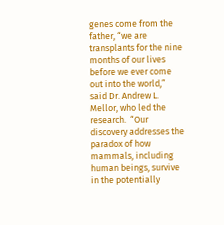genes come from the father, “we are transplants for the nine months of our lives before we ever come out into the world,” said Dr. Andrew L. Mellor, who led the research.  “Our discovery addresses the paradox of how mammals, including human beings, survive in the potentially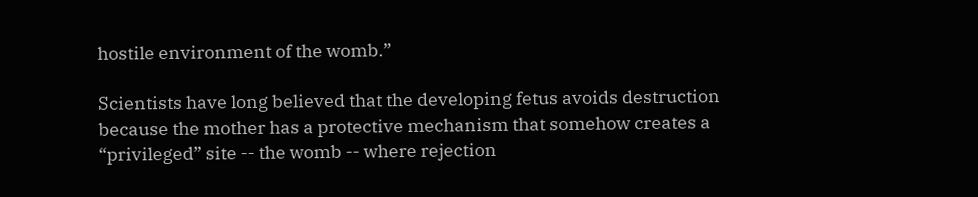hostile environment of the womb.”

Scientists have long believed that the developing fetus avoids destruction because the mother has a protective mechanism that somehow creates a “privileged” site -- the womb -- where rejection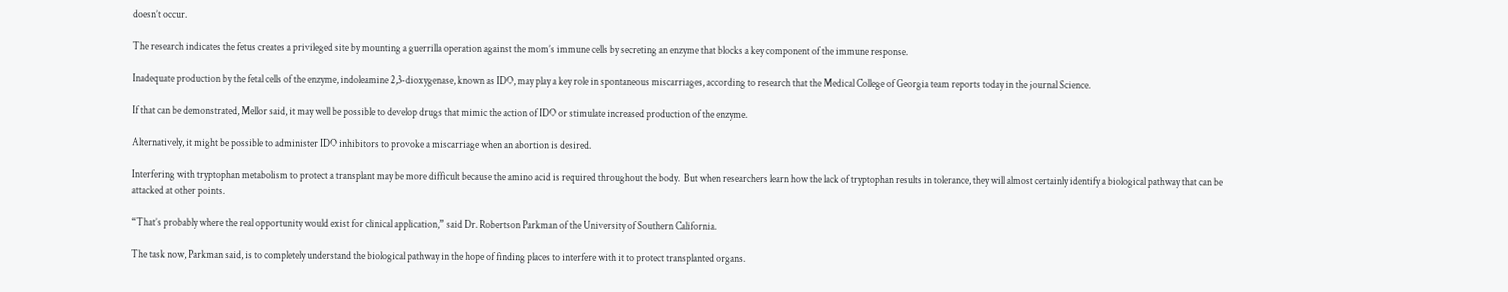doesn’t occur.

The research indicates the fetus creates a privileged site by mounting a guerrilla operation against the mom’s immune cells by secreting an enzyme that blocks a key component of the immune response.

Inadequate production by the fetal cells of the enzyme, indoleamine 2,3-dioxygenase, known as IDO, may play a key role in spontaneous miscarriages, according to research that the Medical College of Georgia team reports today in the journal Science.

If that can be demonstrated, Mellor said, it may well be possible to develop drugs that mimic the action of IDO or stimulate increased production of the enzyme.

Alternatively, it might be possible to administer IDO inhibitors to provoke a miscarriage when an abortion is desired.

Interfering with tryptophan metabolism to protect a transplant may be more difficult because the amino acid is required throughout the body.  But when researchers learn how the lack of tryptophan results in tolerance, they will almost certainly identify a biological pathway that can be attacked at other points.

“That’s probably where the real opportunity would exist for clinical application,” said Dr. Robertson Parkman of the University of Southern California.

The task now, Parkman said, is to completely understand the biological pathway in the hope of finding places to interfere with it to protect transplanted organs.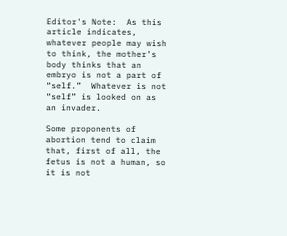Editor's Note:  As this article indicates, whatever people may wish to think, the mother’s body thinks that an embryo is not a part of “self.”  Whatever is not “self” is looked on as an invader.

Some proponents of abortion tend to claim that, first of all, the fetus is not a human, so it is not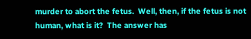murder to abort the fetus.  Well, then, if the fetus is not human, what is it?  The answer has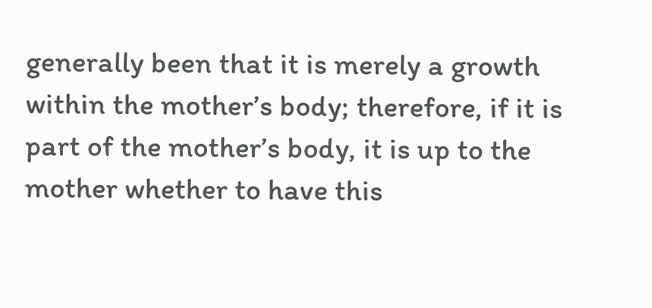generally been that it is merely a growth within the mother’s body; therefore, if it is part of the mother’s body, it is up to the mother whether to have this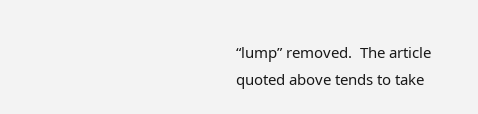“lump” removed.  The article quoted above tends to take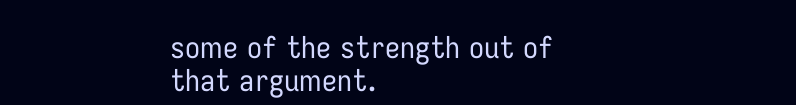some of the strength out of that argument.